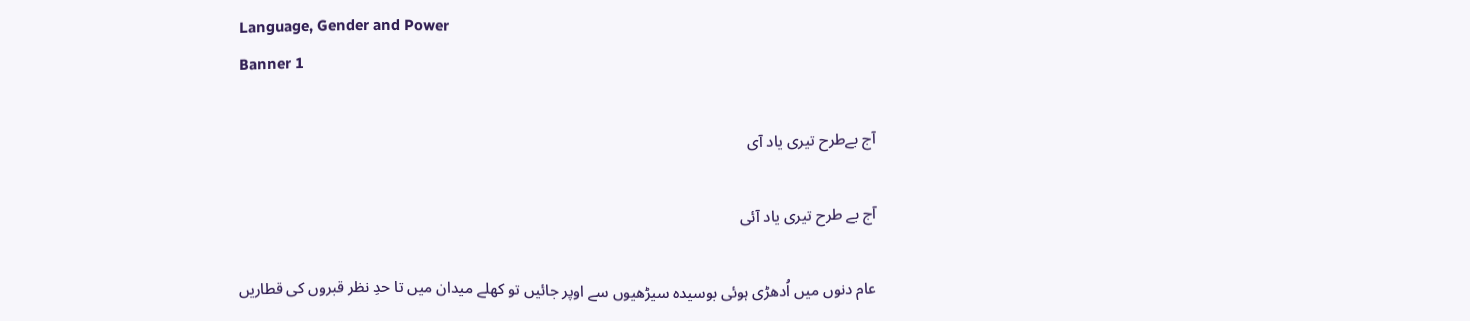Language, Gender and Power
Banner 1

آج بےطرح تیری یاد آی

آج بے طرح تیری یاد آئی

عام دنوں میں اُدھڑی ہوئی بوسیدہ سیڑھیوں سے اوپر جائیں تو کھلے میدان میں تا حدِ نظر قبروں کی قطاریں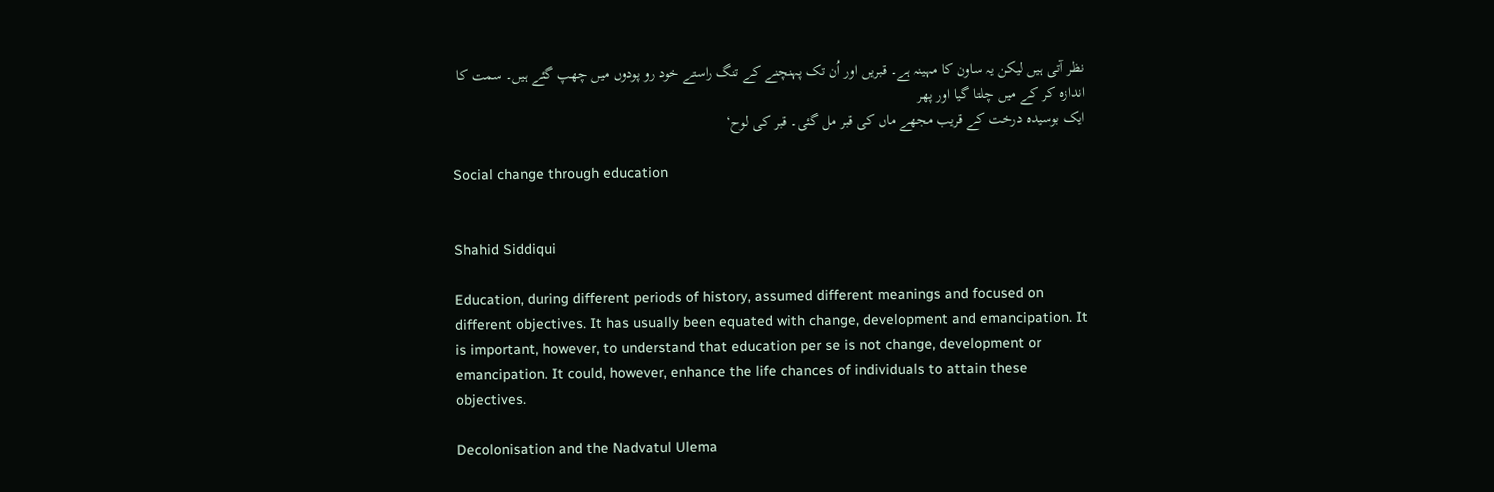نظر آتی ہیں لیکن یہ ساون کا مہینہ ہے۔ قبریں اور اُن تک پہنچنے کے تنگ راستے خود رو پودوں میں چھپ گئے ہیں۔ سمت کا اندازہ کر کے میں چلتا گیا اور پھر
ایک بوسیدہ درخت کے قریب مجھے ماں کی قبر مل گئی۔ قبر کی لوح‘

Social change through education


Shahid Siddiqui

Education, during different periods of history, assumed different meanings and focused on different objectives. It has usually been equated with change, development and emancipation. It is important, however, to understand that education per se is not change, development or emancipation. It could, however, enhance the life chances of individuals to attain these objectives.

Decolonisation and the Nadvatul Ulema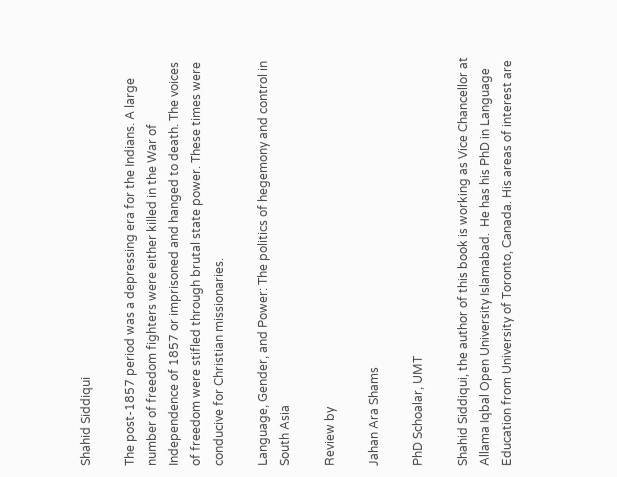Shahid Siddiqui

The post-1857 period was a depressing era for the Indians. A large number of freedom fighters were either killed in the War of Independence of 1857 or imprisoned and hanged to death. The voices of freedom were stifled through brutal state power. These times were conducive for Christian missionaries.

Language, Gender, and Power: The politics of hegemony and control in South Asia

Review by

Jahan Ara Shams

PhD Schoalar, UMT

Shahid Siddiqui, the author of this book is working as Vice Chancellor at Allama Iqbal Open University Islamabad.  He has his PhD in Language Education from University of Toronto, Canada. His areas of interest are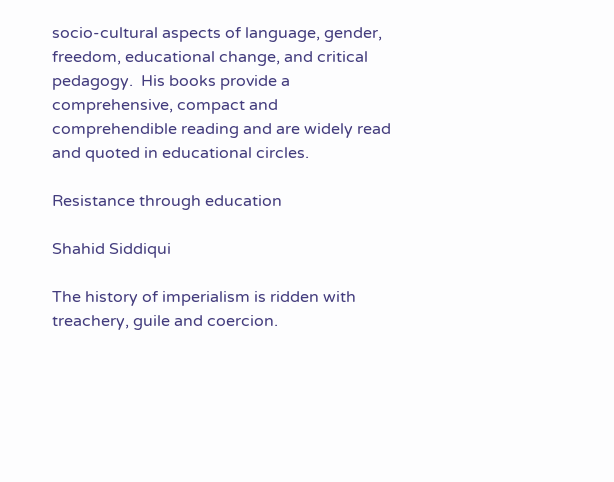socio-cultural aspects of language, gender, freedom, educational change, and critical pedagogy.  His books provide a comprehensive, compact and comprehendible reading and are widely read and quoted in educational circles.

Resistance through education

Shahid Siddiqui

The history of imperialism is ridden with treachery, guile and coercion.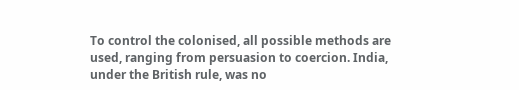To control the colonised, all possible methods are used, ranging from persuasion to coercion. India, under the British rule, was no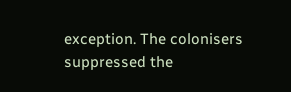exception. The colonisers suppressed the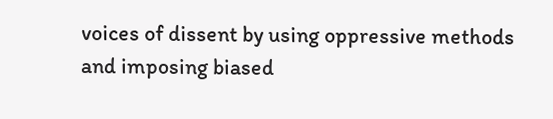voices of dissent by using oppressive methods and imposing biased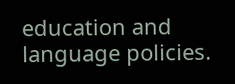education and language policies.